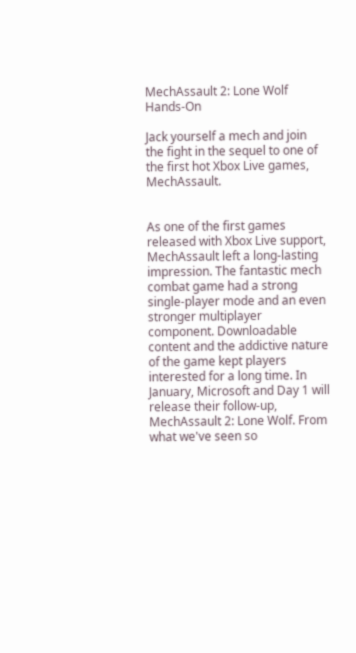MechAssault 2: Lone Wolf Hands-On

Jack yourself a mech and join the fight in the sequel to one of the first hot Xbox Live games, MechAssault.


As one of the first games released with Xbox Live support, MechAssault left a long-lasting impression. The fantastic mech combat game had a strong single-player mode and an even stronger multiplayer component. Downloadable content and the addictive nature of the game kept players interested for a long time. In January, Microsoft and Day 1 will release their follow-up, MechAssault 2: Lone Wolf. From what we've seen so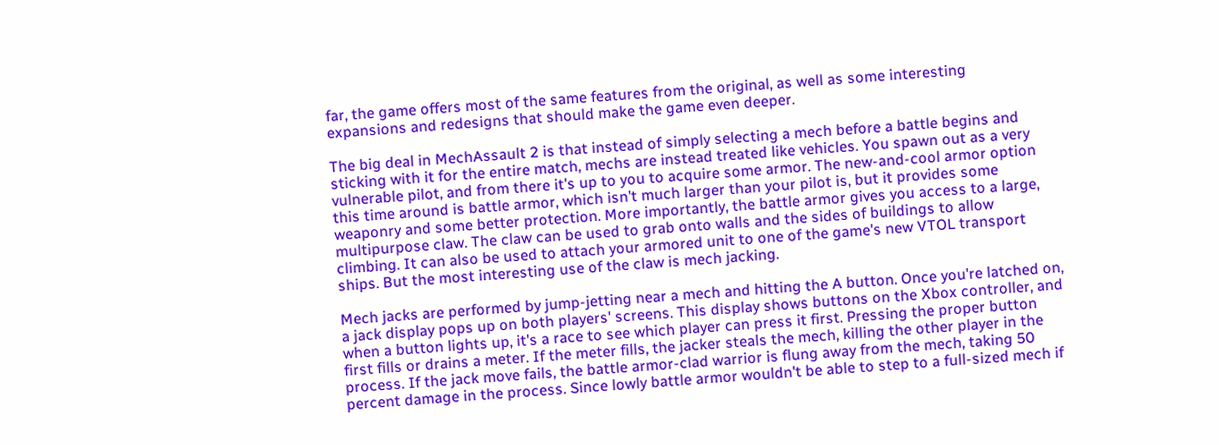far, the game offers most of the same features from the original, as well as some interesting expansions and redesigns that should make the game even deeper.

The big deal in MechAssault 2 is that instead of simply selecting a mech before a battle begins and sticking with it for the entire match, mechs are instead treated like vehicles. You spawn out as a very vulnerable pilot, and from there it's up to you to acquire some armor. The new-and-cool armor option this time around is battle armor, which isn't much larger than your pilot is, but it provides some weaponry and some better protection. More importantly, the battle armor gives you access to a large, multipurpose claw. The claw can be used to grab onto walls and the sides of buildings to allow climbing. It can also be used to attach your armored unit to one of the game's new VTOL transport ships. But the most interesting use of the claw is mech jacking.

Mech jacks are performed by jump-jetting near a mech and hitting the A button. Once you're latched on, a jack display pops up on both players' screens. This display shows buttons on the Xbox controller, and when a button lights up, it's a race to see which player can press it first. Pressing the proper button first fills or drains a meter. If the meter fills, the jacker steals the mech, killing the other player in the process. If the jack move fails, the battle armor-clad warrior is flung away from the mech, taking 50 percent damage in the process. Since lowly battle armor wouldn't be able to step to a full-sized mech if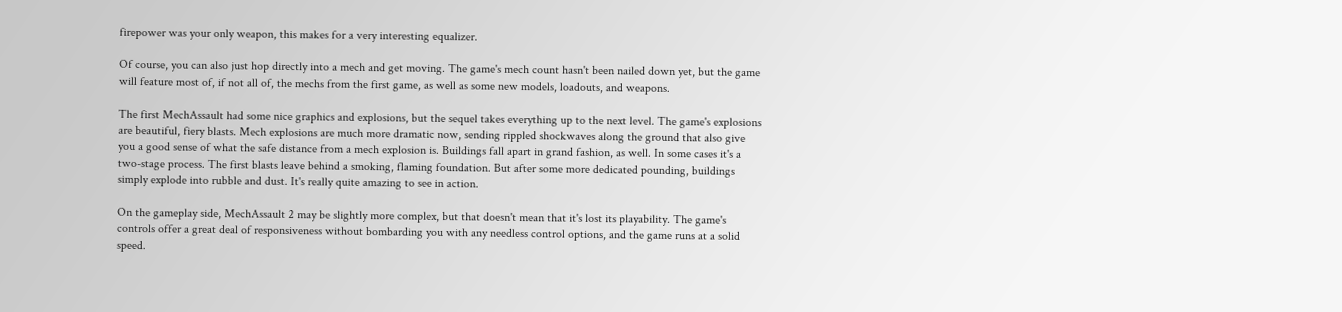firepower was your only weapon, this makes for a very interesting equalizer.

Of course, you can also just hop directly into a mech and get moving. The game's mech count hasn't been nailed down yet, but the game will feature most of, if not all of, the mechs from the first game, as well as some new models, loadouts, and weapons.

The first MechAssault had some nice graphics and explosions, but the sequel takes everything up to the next level. The game's explosions are beautiful, fiery blasts. Mech explosions are much more dramatic now, sending rippled shockwaves along the ground that also give you a good sense of what the safe distance from a mech explosion is. Buildings fall apart in grand fashion, as well. In some cases it's a two-stage process. The first blasts leave behind a smoking, flaming foundation. But after some more dedicated pounding, buildings simply explode into rubble and dust. It's really quite amazing to see in action.

On the gameplay side, MechAssault 2 may be slightly more complex, but that doesn't mean that it's lost its playability. The game's controls offer a great deal of responsiveness without bombarding you with any needless control options, and the game runs at a solid speed.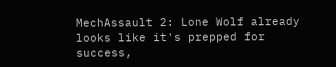MechAssault 2: Lone Wolf already looks like it's prepped for success,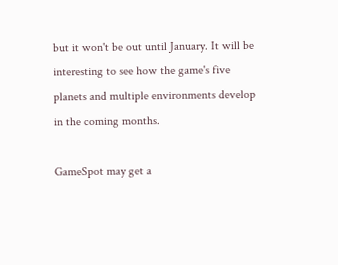but it won't be out until January. It will be interesting to see how the game's five planets and multiple environments develop in the coming months.

GameSpot may get a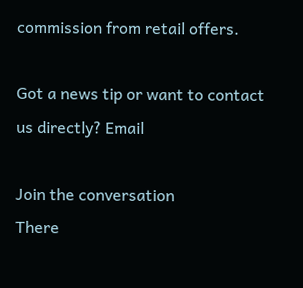commission from retail offers.

Got a news tip or want to contact us directly? Email

Join the conversation
There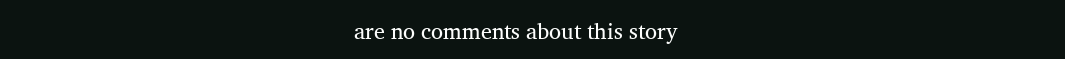are no comments about this story